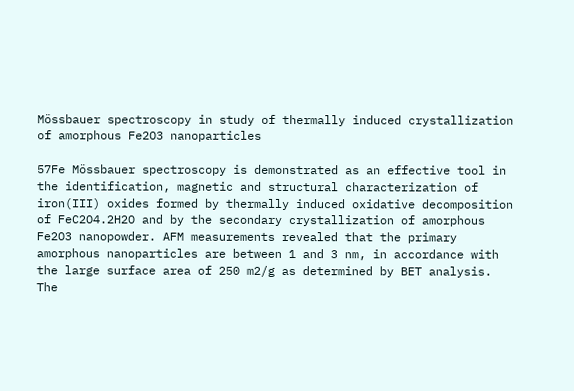Mössbauer spectroscopy in study of thermally induced crystallization of amorphous Fe2O3 nanoparticles

57Fe Mössbauer spectroscopy is demonstrated as an effective tool in the identification, magnetic and structural characterization of iron(III) oxides formed by thermally induced oxidative decomposition of FeC2O4.2H2O and by the secondary crystallization of amorphous Fe2O3 nanopowder. AFM measurements revealed that the primary amorphous nanoparticles are between 1 and 3 nm, in accordance with the large surface area of 250 m2/g as determined by BET analysis. The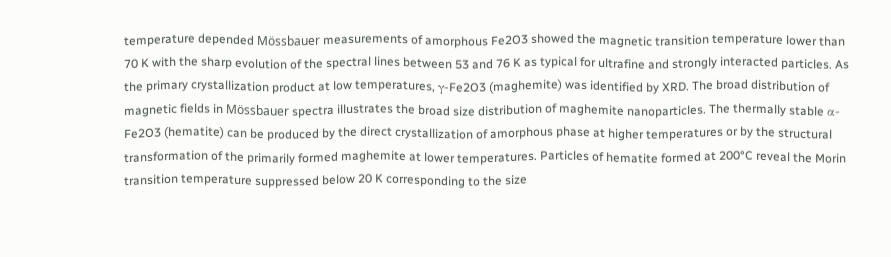temperature depended Mössbauer measurements of amorphous Fe2O3 showed the magnetic transition temperature lower than 70 K with the sharp evolution of the spectral lines between 53 and 76 K as typical for ultrafine and strongly interacted particles. As the primary crystallization product at low temperatures, γ-Fe2O3 (maghemite) was identified by XRD. The broad distribution of magnetic fields in Mössbauer spectra illustrates the broad size distribution of maghemite nanoparticles. The thermally stable α-Fe2O3 (hematite) can be produced by the direct crystallization of amorphous phase at higher temperatures or by the structural transformation of the primarily formed maghemite at lower temperatures. Particles of hematite formed at 200°C reveal the Morin transition temperature suppressed below 20 K corresponding to the size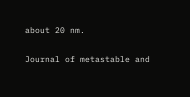about 20 nm.

Journal of metastable and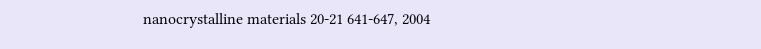nanocrystalline materials 20-21 641-647, 2004